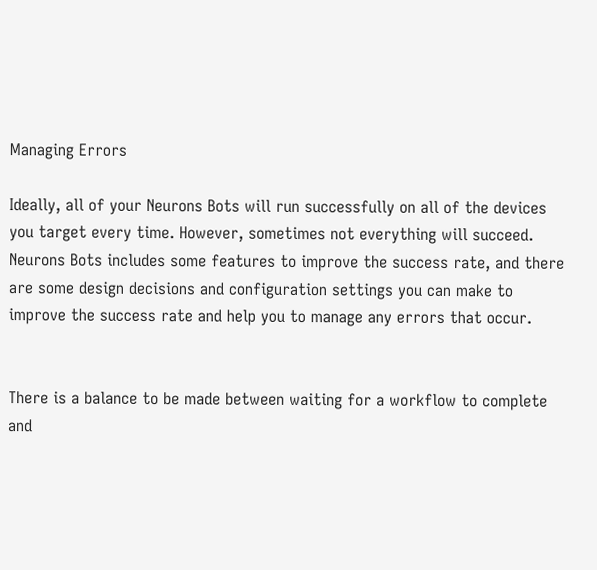Managing Errors

Ideally, all of your Neurons Bots will run successfully on all of the devices you target every time. However, sometimes not everything will succeed. Neurons Bots includes some features to improve the success rate, and there are some design decisions and configuration settings you can make to improve the success rate and help you to manage any errors that occur.


There is a balance to be made between waiting for a workflow to complete and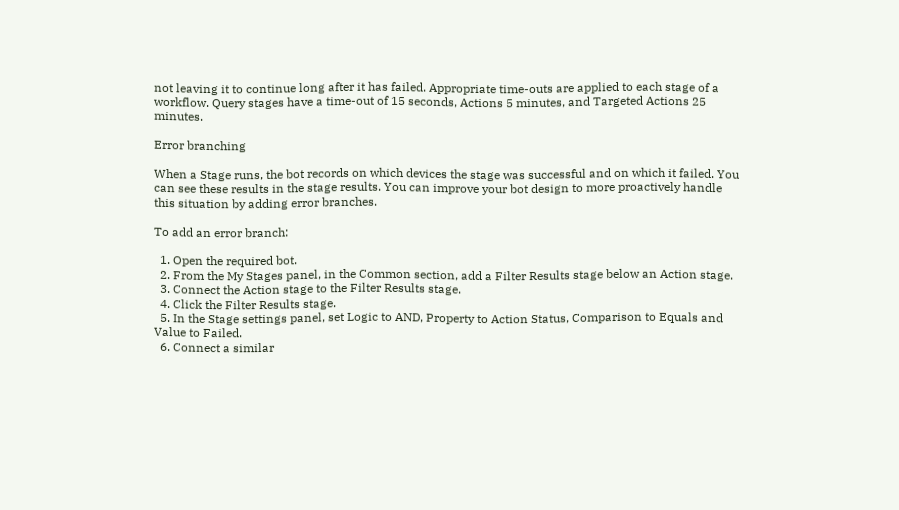not leaving it to continue long after it has failed. Appropriate time-outs are applied to each stage of a workflow. Query stages have a time-out of 15 seconds, Actions 5 minutes, and Targeted Actions 25 minutes.

Error branching

When a Stage runs, the bot records on which devices the stage was successful and on which it failed. You can see these results in the stage results. You can improve your bot design to more proactively handle this situation by adding error branches.

To add an error branch:

  1. Open the required bot.
  2. From the My Stages panel, in the Common section, add a Filter Results stage below an Action stage.
  3. Connect the Action stage to the Filter Results stage.
  4. Click the Filter Results stage.
  5. In the Stage settings panel, set Logic to AND, Property to Action Status, Comparison to Equals and Value to Failed.
  6. Connect a similar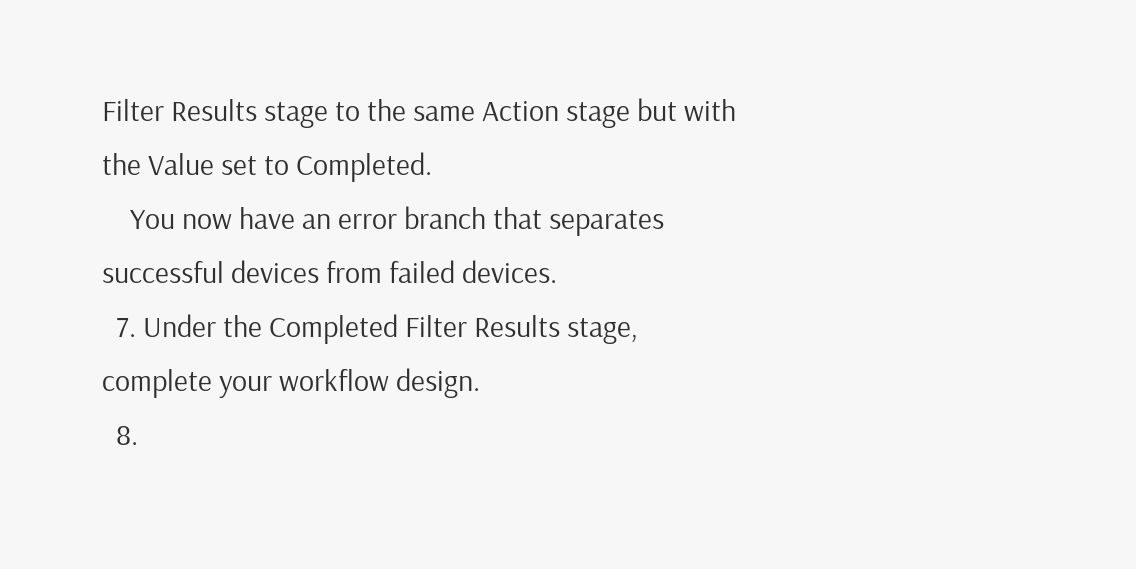Filter Results stage to the same Action stage but with the Value set to Completed.
    You now have an error branch that separates successful devices from failed devices.
  7. Under the Completed Filter Results stage, complete your workflow design.
  8.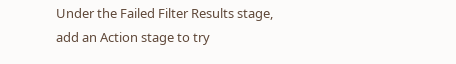Under the Failed Filter Results stage, add an Action stage to try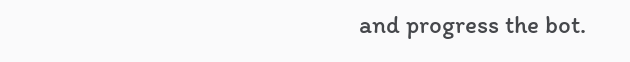and progress the bot.